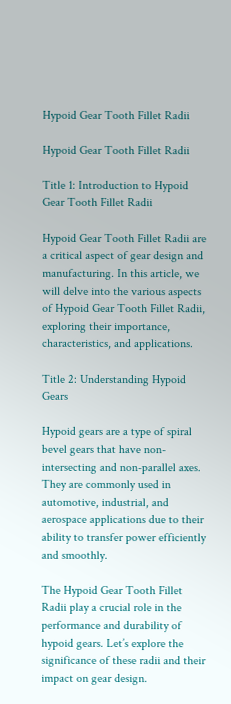Hypoid Gear Tooth Fillet Radii

Hypoid Gear Tooth Fillet Radii

Title 1: Introduction to Hypoid Gear Tooth Fillet Radii

Hypoid Gear Tooth Fillet Radii are a critical aspect of gear design and manufacturing. In this article, we will delve into the various aspects of Hypoid Gear Tooth Fillet Radii, exploring their importance, characteristics, and applications.

Title 2: Understanding Hypoid Gears

Hypoid gears are a type of spiral bevel gears that have non-intersecting and non-parallel axes. They are commonly used in automotive, industrial, and aerospace applications due to their ability to transfer power efficiently and smoothly.

The Hypoid Gear Tooth Fillet Radii play a crucial role in the performance and durability of hypoid gears. Let’s explore the significance of these radii and their impact on gear design.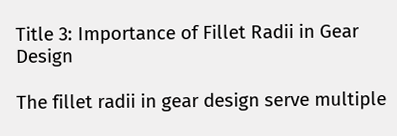Title 3: Importance of Fillet Radii in Gear Design

The fillet radii in gear design serve multiple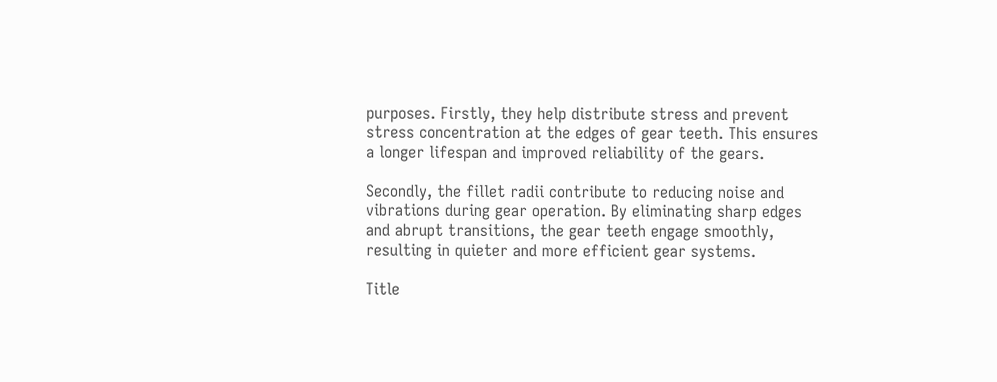purposes. Firstly, they help distribute stress and prevent stress concentration at the edges of gear teeth. This ensures a longer lifespan and improved reliability of the gears.

Secondly, the fillet radii contribute to reducing noise and vibrations during gear operation. By eliminating sharp edges and abrupt transitions, the gear teeth engage smoothly, resulting in quieter and more efficient gear systems.

Title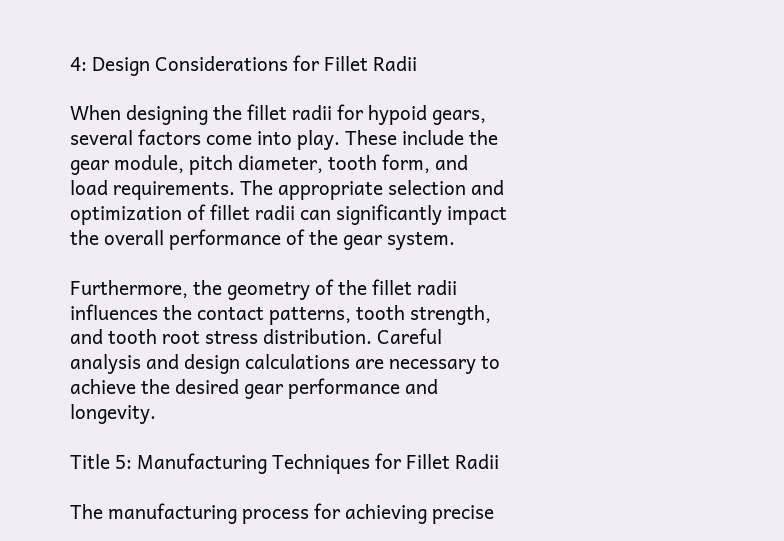4: Design Considerations for Fillet Radii

When designing the fillet radii for hypoid gears, several factors come into play. These include the gear module, pitch diameter, tooth form, and load requirements. The appropriate selection and optimization of fillet radii can significantly impact the overall performance of the gear system.

Furthermore, the geometry of the fillet radii influences the contact patterns, tooth strength, and tooth root stress distribution. Careful analysis and design calculations are necessary to achieve the desired gear performance and longevity.

Title 5: Manufacturing Techniques for Fillet Radii

The manufacturing process for achieving precise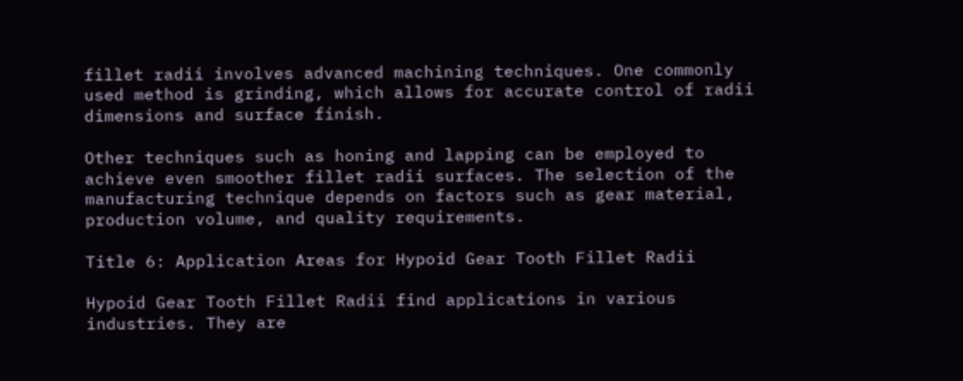fillet radii involves advanced machining techniques. One commonly used method is grinding, which allows for accurate control of radii dimensions and surface finish.

Other techniques such as honing and lapping can be employed to achieve even smoother fillet radii surfaces. The selection of the manufacturing technique depends on factors such as gear material, production volume, and quality requirements.

Title 6: Application Areas for Hypoid Gear Tooth Fillet Radii

Hypoid Gear Tooth Fillet Radii find applications in various industries. They are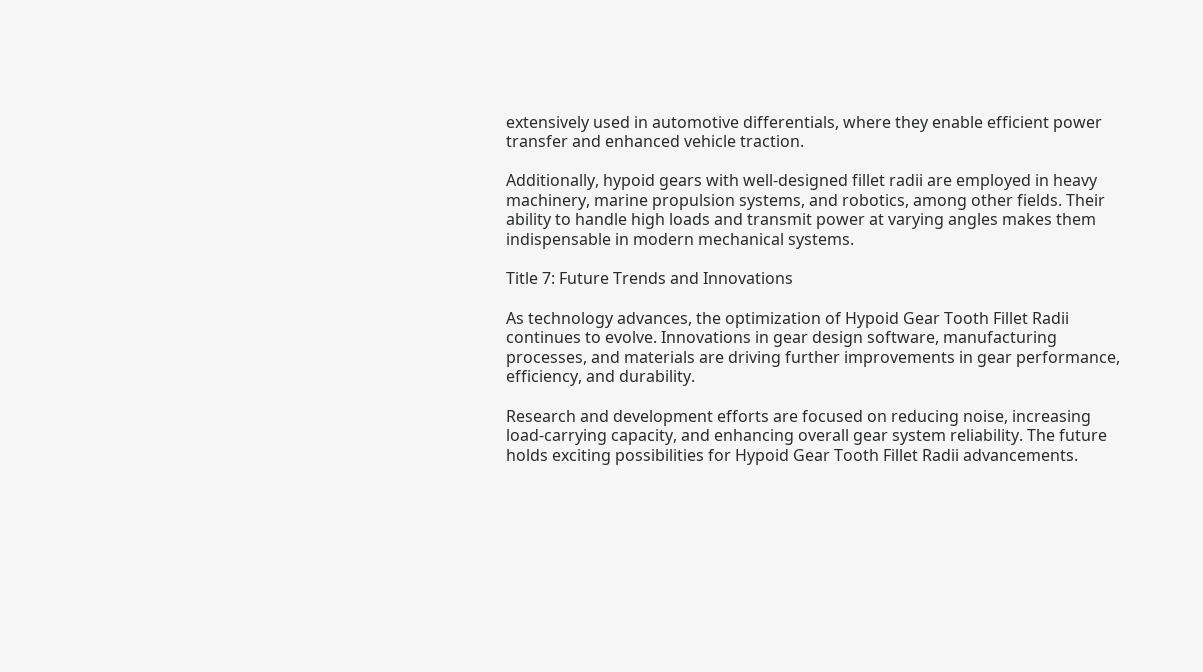extensively used in automotive differentials, where they enable efficient power transfer and enhanced vehicle traction.

Additionally, hypoid gears with well-designed fillet radii are employed in heavy machinery, marine propulsion systems, and robotics, among other fields. Their ability to handle high loads and transmit power at varying angles makes them indispensable in modern mechanical systems.

Title 7: Future Trends and Innovations

As technology advances, the optimization of Hypoid Gear Tooth Fillet Radii continues to evolve. Innovations in gear design software, manufacturing processes, and materials are driving further improvements in gear performance, efficiency, and durability.

Research and development efforts are focused on reducing noise, increasing load-carrying capacity, and enhancing overall gear system reliability. The future holds exciting possibilities for Hypoid Gear Tooth Fillet Radii advancements.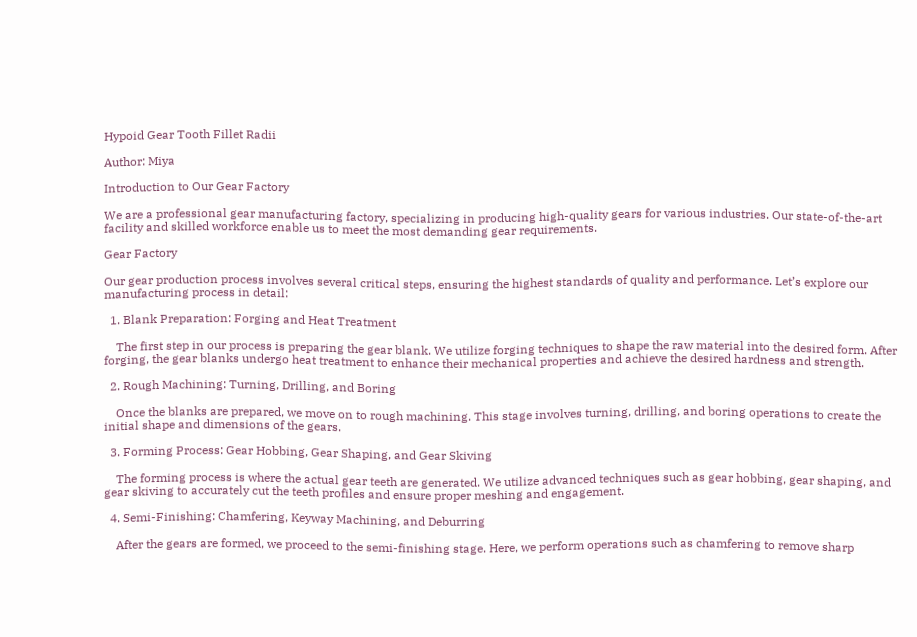Hypoid Gear Tooth Fillet Radii

Author: Miya

Introduction to Our Gear Factory

We are a professional gear manufacturing factory, specializing in producing high-quality gears for various industries. Our state-of-the-art facility and skilled workforce enable us to meet the most demanding gear requirements.

Gear Factory

Our gear production process involves several critical steps, ensuring the highest standards of quality and performance. Let’s explore our manufacturing process in detail:

  1. Blank Preparation: Forging and Heat Treatment

    The first step in our process is preparing the gear blank. We utilize forging techniques to shape the raw material into the desired form. After forging, the gear blanks undergo heat treatment to enhance their mechanical properties and achieve the desired hardness and strength.

  2. Rough Machining: Turning, Drilling, and Boring

    Once the blanks are prepared, we move on to rough machining. This stage involves turning, drilling, and boring operations to create the initial shape and dimensions of the gears.

  3. Forming Process: Gear Hobbing, Gear Shaping, and Gear Skiving

    The forming process is where the actual gear teeth are generated. We utilize advanced techniques such as gear hobbing, gear shaping, and gear skiving to accurately cut the teeth profiles and ensure proper meshing and engagement.

  4. Semi-Finishing: Chamfering, Keyway Machining, and Deburring

    After the gears are formed, we proceed to the semi-finishing stage. Here, we perform operations such as chamfering to remove sharp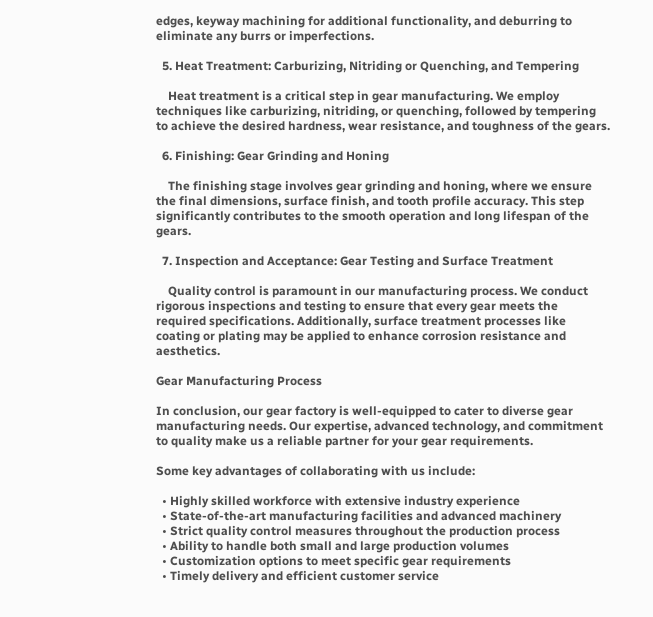edges, keyway machining for additional functionality, and deburring to eliminate any burrs or imperfections.

  5. Heat Treatment: Carburizing, Nitriding or Quenching, and Tempering

    Heat treatment is a critical step in gear manufacturing. We employ techniques like carburizing, nitriding, or quenching, followed by tempering to achieve the desired hardness, wear resistance, and toughness of the gears.

  6. Finishing: Gear Grinding and Honing

    The finishing stage involves gear grinding and honing, where we ensure the final dimensions, surface finish, and tooth profile accuracy. This step significantly contributes to the smooth operation and long lifespan of the gears.

  7. Inspection and Acceptance: Gear Testing and Surface Treatment

    Quality control is paramount in our manufacturing process. We conduct rigorous inspections and testing to ensure that every gear meets the required specifications. Additionally, surface treatment processes like coating or plating may be applied to enhance corrosion resistance and aesthetics.

Gear Manufacturing Process

In conclusion, our gear factory is well-equipped to cater to diverse gear manufacturing needs. Our expertise, advanced technology, and commitment to quality make us a reliable partner for your gear requirements.

Some key advantages of collaborating with us include:

  • Highly skilled workforce with extensive industry experience
  • State-of-the-art manufacturing facilities and advanced machinery
  • Strict quality control measures throughout the production process
  • Ability to handle both small and large production volumes
  • Customization options to meet specific gear requirements
  • Timely delivery and efficient customer service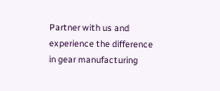Partner with us and experience the difference in gear manufacturing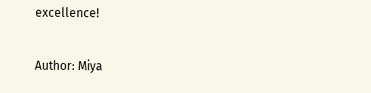excellence!

Author: Miya